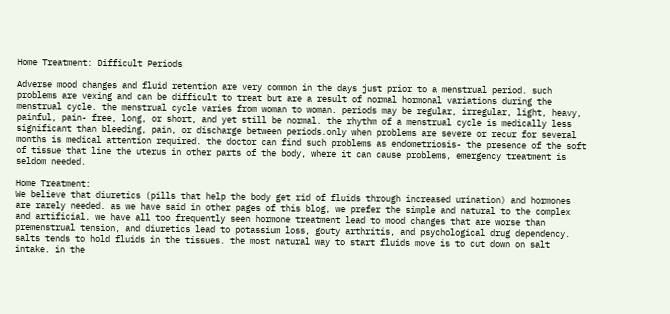Home Treatment: Difficult Periods

Adverse mood changes and fluid retention are very common in the days just prior to a menstrual period. such problems are vexing and can be difficult to treat but are a result of normal hormonal variations during the menstrual cycle. the menstrual cycle varies from woman to woman. periods may be regular, irregular, light, heavy, painful, pain- free, long, or short, and yet still be normal. the rhythm of a menstrual cycle is medically less significant than bleeding, pain, or discharge between periods.only when problems are severe or recur for several months is medical attention required. the doctor can find such problems as endometriosis- the presence of the soft of tissue that line the uterus in other parts of the body, where it can cause problems, emergency treatment is seldom needed.

Home Treatment:
We believe that diuretics (pills that help the body get rid of fluids through increased urination) and hormones are rarely needed. as we have said in other pages of this blog, we prefer the simple and natural to the complex and artificial. we have all too frequently seen hormone treatment lead to mood changes that are worse than premenstrual tension, and diuretics lead to potassium loss, gouty arthritis, and psychological drug dependency. salts tends to hold fluids in the tissues. the most natural way to start fluids move is to cut down on salt intake. in the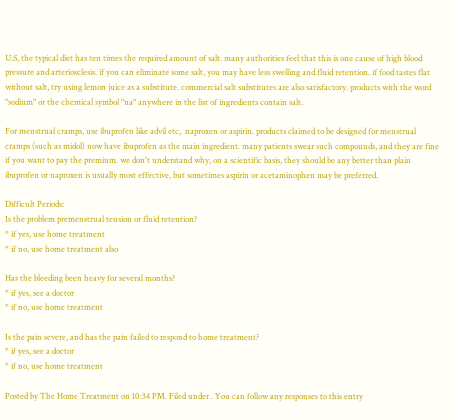U.S, the typical diet has ten times the required amount of salt. many authorities feel that this is one cause of high blood pressure and arteriosclesis. if you can eliminate some salt, you may have less swelling and fluid retention. if food tastes flat without salt, try using lemon juice as a substitute. commercial salt substitutes are also satisfactory. products with the word "sodium" or the chemical symbol "na" anywhere in the list of ingredients contain salt.

For menstrual cramps, use ibuprofen like advil etc,  naproxen or aspirin. products claimed to be designed for menstrual cramps (such as midol) now have ibuprofen as the main ingredient. many patients swear such compounds, and they are fine if you want to pay the premium. we don't understand why, on a scientific basis, they should be any better than plain ibuprofen or naproxen is usually most effective, but sometimes aspirin or acetaminophen may be preferred.

Difficult Periods:
Is the problem premenstrual tension or fluid retention?
* if yes, use home treatment
* if no, use home treatment also

Has the bleeding been heavy for several months?
* if yes, see a doctor
* if no, use home treatment

Is the pain severe, and has the pain failed to respond to home treatment?
* if yes, see a doctor
* if no, use home treatment

Posted by The Home Treatment on 10:34 PM. Filed under . You can follow any responses to this entry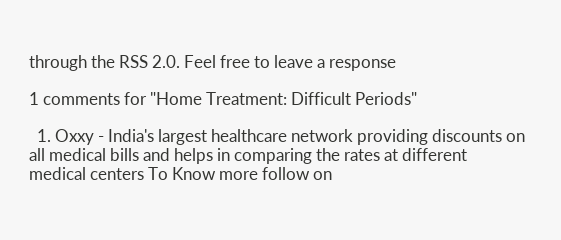through the RSS 2.0. Feel free to leave a response

1 comments for "Home Treatment: Difficult Periods"

  1. Oxxy - India's largest healthcare network providing discounts on all medical bills and helps in comparing the rates at different medical centers To Know more follow on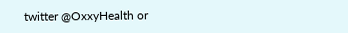twitter @OxxyHealth or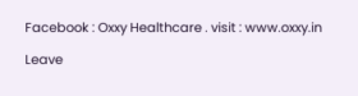Facebook : Oxxy Healthcare . visit : www.oxxy.in

Leave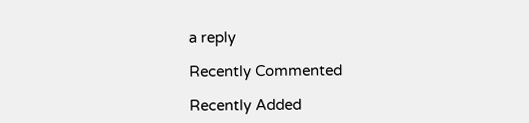a reply

Recently Commented

Recently Added